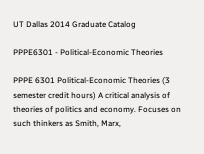UT Dallas 2014 Graduate Catalog

PPPE6301 - Political-Economic Theories

PPPE 6301 Political-Economic Theories (3 semester credit hours) A critical analysis of theories of politics and economy. Focuses on such thinkers as Smith, Marx,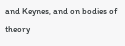and Keynes, and on bodies of theory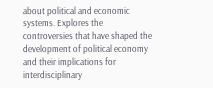about political and economic systems. Explores the controversies that have shaped the development of political economy and their implications for interdisciplinary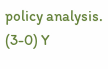policy analysis. (3-0) Y